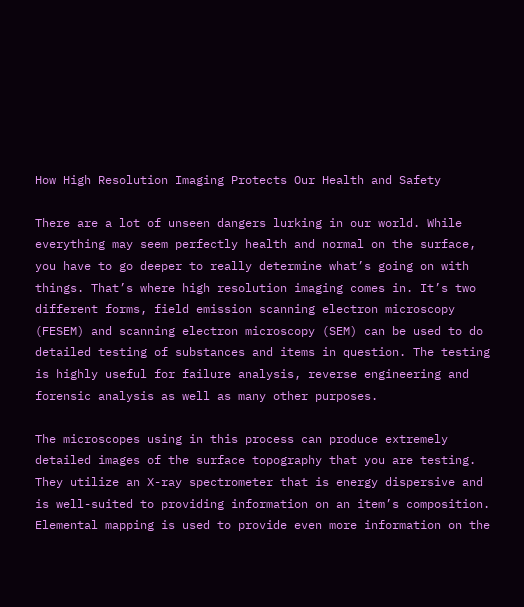How High Resolution Imaging Protects Our Health and Safety

There are a lot of unseen dangers lurking in our world. While everything may seem perfectly health and normal on the surface, you have to go deeper to really determine what’s going on with things. That’s where high resolution imaging comes in. It’s two different forms, field emission scanning electron microscopy (FESEM) and scanning electron microscopy (SEM) can be used to do detailed testing of substances and items in question. The testing is highly useful for failure analysis, reverse engineering and forensic analysis as well as many other purposes.

The microscopes using in this process can produce extremely detailed images of the surface topography that you are testing. They utilize an X-ray spectrometer that is energy dispersive and is well-suited to providing information on an item’s composition. Elemental mapping is used to provide even more information on the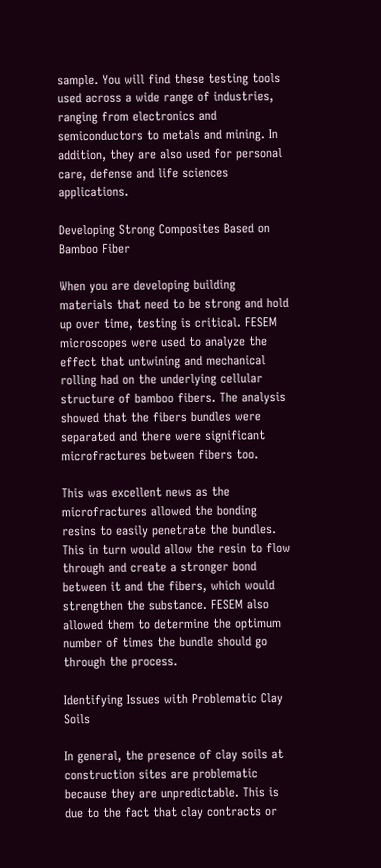sample. You will find these testing tools used across a wide range of industries, ranging from electronics and semiconductors to metals and mining. In addition, they are also used for personal care, defense and life sciences applications.

Developing Strong Composites Based on Bamboo Fiber

When you are developing building materials that need to be strong and hold up over time, testing is critical. FESEM microscopes were used to analyze the effect that untwining and mechanical rolling had on the underlying cellular structure of bamboo fibers. The analysis showed that the fibers bundles were separated and there were significant microfractures between fibers too.

This was excellent news as the microfractures allowed the bonding resins to easily penetrate the bundles. This in turn would allow the resin to flow through and create a stronger bond between it and the fibers, which would strengthen the substance. FESEM also allowed them to determine the optimum number of times the bundle should go through the process.

Identifying Issues with Problematic Clay Soils

In general, the presence of clay soils at construction sites are problematic because they are unpredictable. This is due to the fact that clay contracts or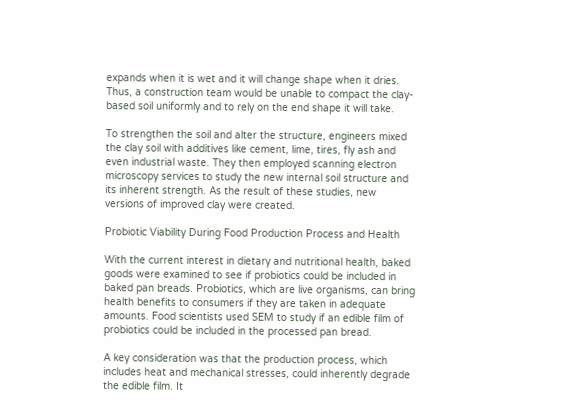expands when it is wet and it will change shape when it dries. Thus, a construction team would be unable to compact the clay-based soil uniformly and to rely on the end shape it will take.

To strengthen the soil and alter the structure, engineers mixed the clay soil with additives like cement, lime, tires, fly ash and even industrial waste. They then employed scanning electron microscopy services to study the new internal soil structure and its inherent strength. As the result of these studies, new versions of improved clay were created.

Probiotic Viability During Food Production Process and Health

With the current interest in dietary and nutritional health, baked goods were examined to see if probiotics could be included in baked pan breads. Probiotics, which are live organisms, can bring health benefits to consumers if they are taken in adequate amounts. Food scientists used SEM to study if an edible film of probiotics could be included in the processed pan bread.

A key consideration was that the production process, which includes heat and mechanical stresses, could inherently degrade the edible film. It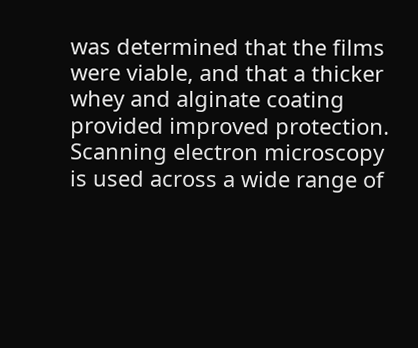was determined that the films were viable, and that a thicker whey and alginate coating provided improved protection. Scanning electron microscopy is used across a wide range of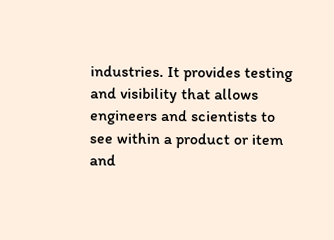industries. It provides testing and visibility that allows engineers and scientists to see within a product or item and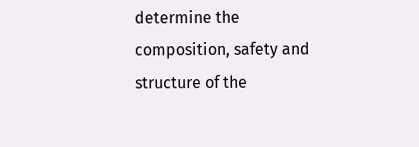determine the composition, safety and structure of the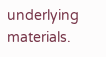underlying materials.